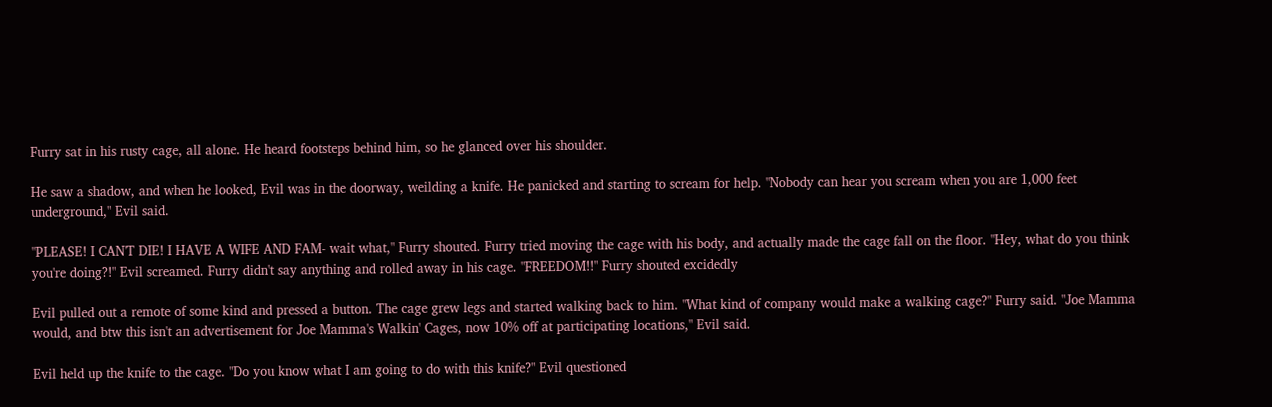Furry sat in his rusty cage, all alone. He heard footsteps behind him, so he glanced over his shoulder.

He saw a shadow, and when he looked, Evil was in the doorway, weilding a knife. He panicked and starting to scream for help. "Nobody can hear you scream when you are 1,000 feet underground," Evil said.

"PLEASE! I CAN'T DIE! I HAVE A WIFE AND FAM- wait what," Furry shouted. Furry tried moving the cage with his body, and actually made the cage fall on the floor. "Hey, what do you think you're doing?!" Evil screamed. Furry didn't say anything and rolled away in his cage. "FREEDOM!!" Furry shouted excidedly

Evil pulled out a remote of some kind and pressed a button. The cage grew legs and started walking back to him. "What kind of company would make a walking cage?" Furry said. "Joe Mamma would, and btw this isn't an advertisement for Joe Mamma's Walkin' Cages, now 10% off at participating locations," Evil said.

Evil held up the knife to the cage. "Do you know what I am going to do with this knife?" Evil questioned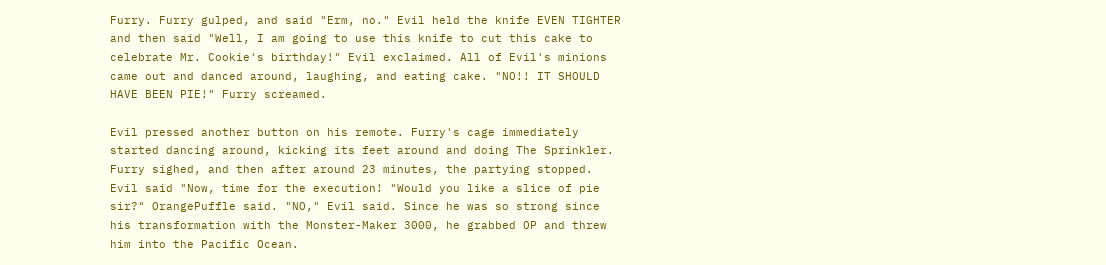Furry. Furry gulped, and said "Erm, no." Evil held the knife EVEN TIGHTER and then said "Well, I am going to use this knife to cut this cake to celebrate Mr. Cookie's birthday!" Evil exclaimed. All of Evil's minions came out and danced around, laughing, and eating cake. "NO!! IT SHOULD HAVE BEEN PIE!" Furry screamed.

Evil pressed another button on his remote. Furry's cage immediately started dancing around, kicking its feet around and doing The Sprinkler. Furry sighed, and then after around 23 minutes, the partying stopped. Evil said "Now, time for the execution! "Would you like a slice of pie sir?" OrangePuffle said. "NO," Evil said. Since he was so strong since his transformation with the Monster-Maker 3000, he grabbed OP and threw him into the Pacific Ocean.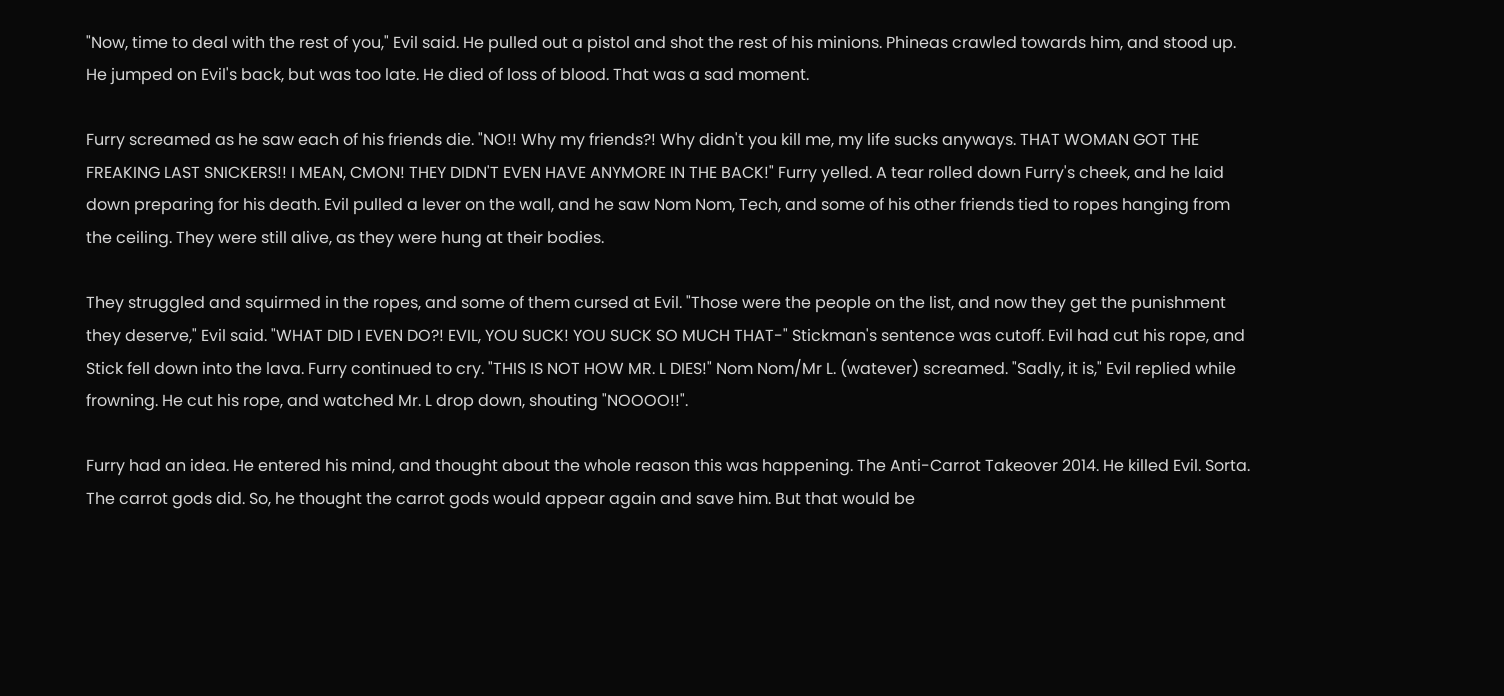"Now, time to deal with the rest of you," Evil said. He pulled out a pistol and shot the rest of his minions. Phineas crawled towards him, and stood up. He jumped on Evil's back, but was too late. He died of loss of blood. That was a sad moment.

Furry screamed as he saw each of his friends die. "NO!! Why my friends?! Why didn't you kill me, my life sucks anyways. THAT WOMAN GOT THE FREAKING LAST SNICKERS!! I MEAN, CMON! THEY DIDN'T EVEN HAVE ANYMORE IN THE BACK!" Furry yelled. A tear rolled down Furry's cheek, and he laid down preparing for his death. Evil pulled a lever on the wall, and he saw Nom Nom, Tech, and some of his other friends tied to ropes hanging from the ceiling. They were still alive, as they were hung at their bodies.

They struggled and squirmed in the ropes, and some of them cursed at Evil. "Those were the people on the list, and now they get the punishment they deserve," Evil said. "WHAT DID I EVEN DO?! EVIL, YOU SUCK! YOU SUCK SO MUCH THAT-" Stickman's sentence was cutoff. Evil had cut his rope, and Stick fell down into the lava. Furry continued to cry. "THIS IS NOT HOW MR. L DIES!" Nom Nom/Mr L. (watever) screamed. "Sadly, it is," Evil replied while frowning. He cut his rope, and watched Mr. L drop down, shouting "NOOOO!!".

Furry had an idea. He entered his mind, and thought about the whole reason this was happening. The Anti-Carrot Takeover 2014. He killed Evil. Sorta. The carrot gods did. So, he thought the carrot gods would appear again and save him. But that would be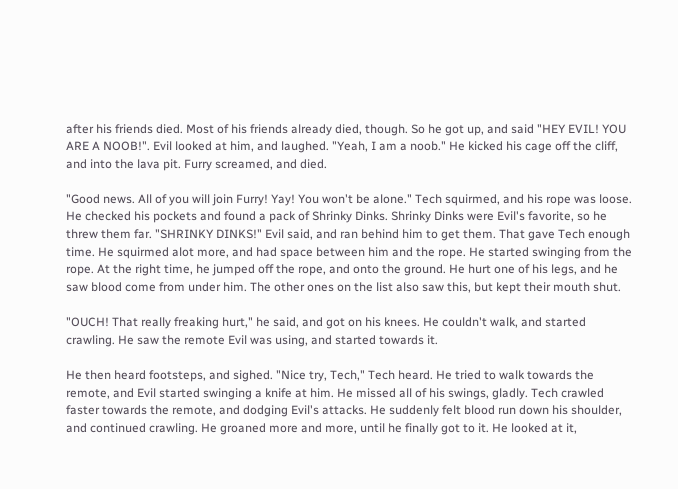after his friends died. Most of his friends already died, though. So he got up, and said "HEY EVIL! YOU ARE A NOOB!". Evil looked at him, and laughed. "Yeah, I am a noob." He kicked his cage off the cliff, and into the lava pit. Furry screamed, and died.

"Good news. All of you will join Furry! Yay! You won't be alone." Tech squirmed, and his rope was loose. He checked his pockets and found a pack of Shrinky Dinks. Shrinky Dinks were Evil's favorite, so he threw them far. "SHRINKY DINKS!" Evil said, and ran behind him to get them. That gave Tech enough time. He squirmed alot more, and had space between him and the rope. He started swinging from the rope. At the right time, he jumped off the rope, and onto the ground. He hurt one of his legs, and he saw blood come from under him. The other ones on the list also saw this, but kept their mouth shut.

"OUCH! That really freaking hurt," he said, and got on his knees. He couldn't walk, and started crawling. He saw the remote Evil was using, and started towards it.

He then heard footsteps, and sighed. "Nice try, Tech," Tech heard. He tried to walk towards the remote, and Evil started swinging a knife at him. He missed all of his swings, gladly. Tech crawled faster towards the remote, and dodging Evil's attacks. He suddenly felt blood run down his shoulder, and continued crawling. He groaned more and more, until he finally got to it. He looked at it,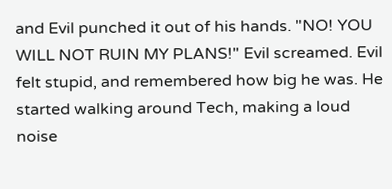and Evil punched it out of his hands. "NO! YOU WILL NOT RUIN MY PLANS!" Evil screamed. Evil felt stupid, and remembered how big he was. He started walking around Tech, making a loud noise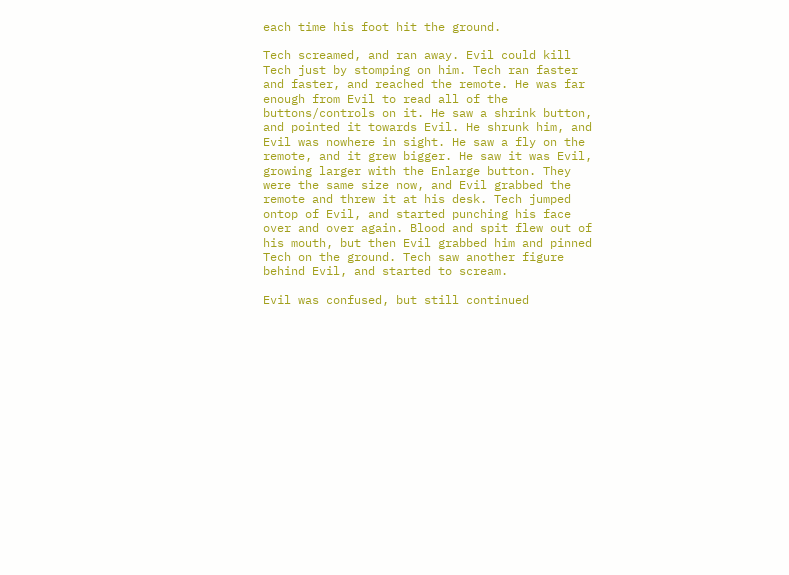each time his foot hit the ground.

Tech screamed, and ran away. Evil could kill Tech just by stomping on him. Tech ran faster and faster, and reached the remote. He was far enough from Evil to read all of the buttons/controls on it. He saw a shrink button, and pointed it towards Evil. He shrunk him, and Evil was nowhere in sight. He saw a fly on the remote, and it grew bigger. He saw it was Evil, growing larger with the Enlarge button. They were the same size now, and Evil grabbed the remote and threw it at his desk. Tech jumped ontop of Evil, and started punching his face over and over again. Blood and spit flew out of his mouth, but then Evil grabbed him and pinned Tech on the ground. Tech saw another figure behind Evil, and started to scream.

Evil was confused, but still continued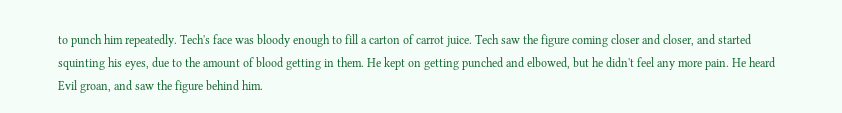to punch him repeatedly. Tech's face was bloody enough to fill a carton of carrot juice. Tech saw the figure coming closer and closer, and started squinting his eyes, due to the amount of blood getting in them. He kept on getting punched and elbowed, but he didn't feel any more pain. He heard Evil groan, and saw the figure behind him.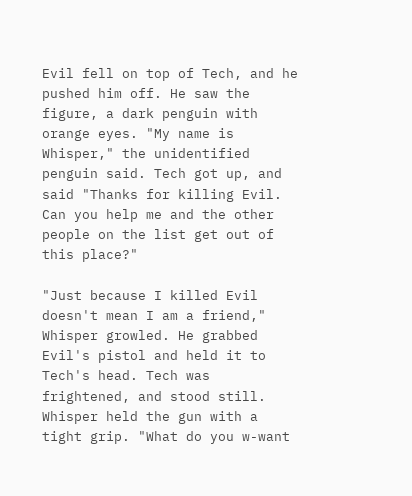Evil fell on top of Tech, and he pushed him off. He saw the figure, a dark penguin with orange eyes. "My name is Whisper," the unidentified penguin said. Tech got up, and said "Thanks for killing Evil. Can you help me and the other people on the list get out of this place?"

"Just because I killed Evil doesn't mean I am a friend," Whisper growled. He grabbed Evil's pistol and held it to Tech's head. Tech was frightened, and stood still. Whisper held the gun with a tight grip. "What do you w-want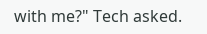with me?" Tech asked.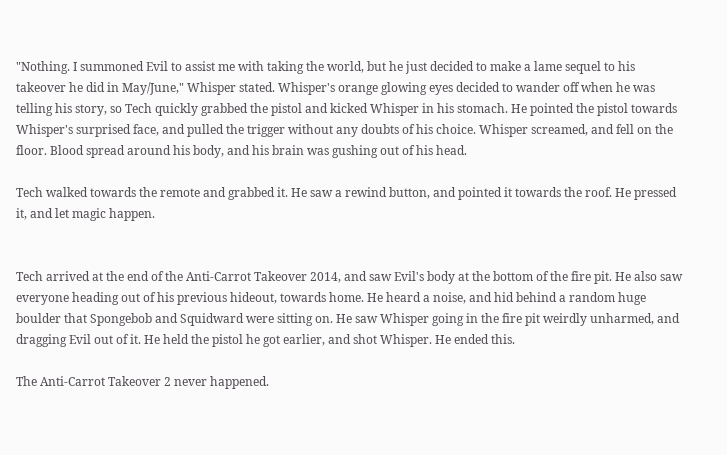"Nothing. I summoned Evil to assist me with taking the world, but he just decided to make a lame sequel to his takeover he did in May/June," Whisper stated. Whisper's orange glowing eyes decided to wander off when he was telling his story, so Tech quickly grabbed the pistol and kicked Whisper in his stomach. He pointed the pistol towards Whisper's surprised face, and pulled the trigger without any doubts of his choice. Whisper screamed, and fell on the floor. Blood spread around his body, and his brain was gushing out of his head.

Tech walked towards the remote and grabbed it. He saw a rewind button, and pointed it towards the roof. He pressed it, and let magic happen.


Tech arrived at the end of the Anti-Carrot Takeover 2014, and saw Evil's body at the bottom of the fire pit. He also saw everyone heading out of his previous hideout, towards home. He heard a noise, and hid behind a random huge boulder that Spongebob and Squidward were sitting on. He saw Whisper going in the fire pit weirdly unharmed, and dragging Evil out of it. He held the pistol he got earlier, and shot Whisper. He ended this.

The Anti-Carrot Takeover 2 never happened.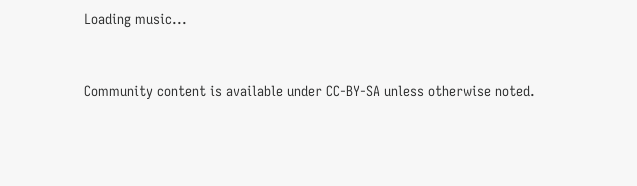Loading music...


Community content is available under CC-BY-SA unless otherwise noted.